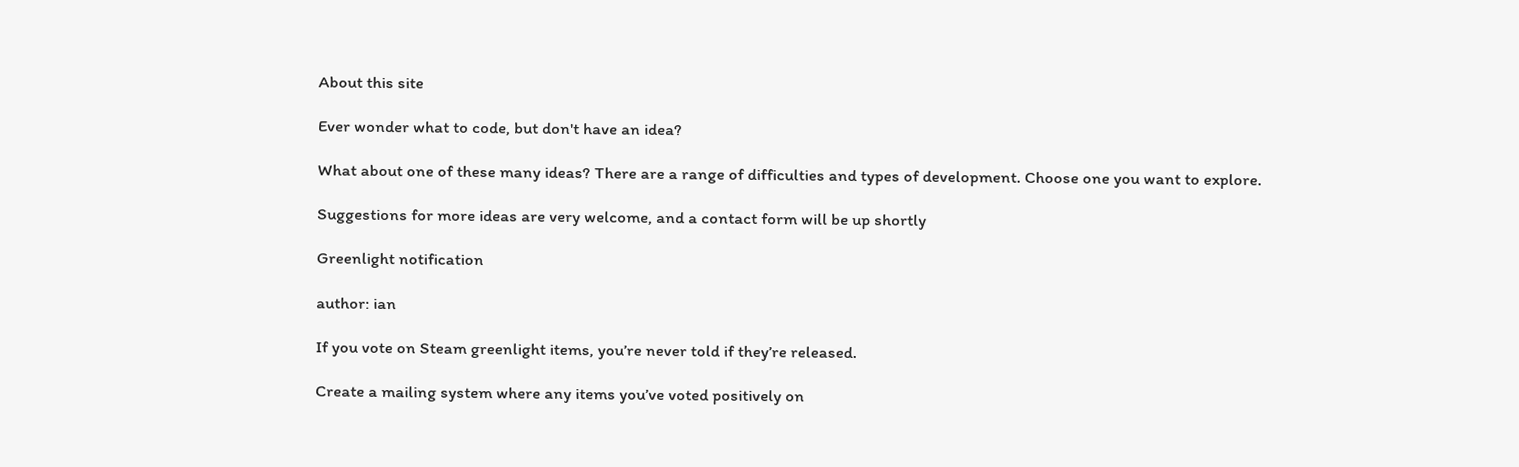About this site

Ever wonder what to code, but don't have an idea?

What about one of these many ideas? There are a range of difficulties and types of development. Choose one you want to explore.

Suggestions for more ideas are very welcome, and a contact form will be up shortly

Greenlight notification

author: ian

If you vote on Steam greenlight items, you’re never told if they’re released.

Create a mailing system where any items you’ve voted positively on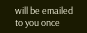will be emailed to you once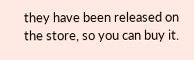they have been released on the store, so you can buy it.